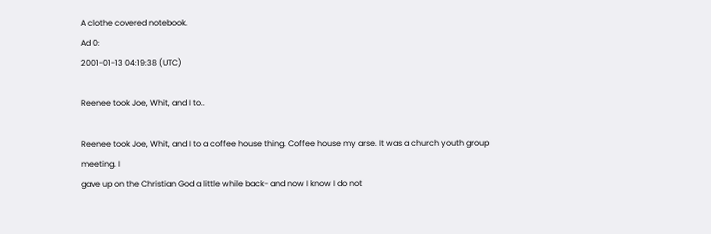A clothe covered notebook.
Ad 0:
2001-01-13 04:19:38 (UTC)

Reenee took Joe, Whit, and I to..

Reenee took Joe, Whit, and I to a coffee house thing. Coffee house my arse. It was a church youth group meeting. I
gave up on the Christian God a little while back- and now I know I do not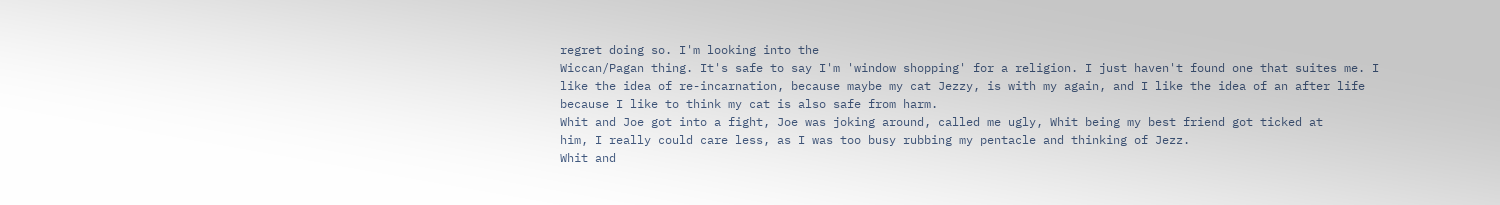regret doing so. I'm looking into the
Wiccan/Pagan thing. It's safe to say I'm 'window shopping' for a religion. I just haven't found one that suites me. I
like the idea of re-incarnation, because maybe my cat Jezzy, is with my again, and I like the idea of an after life
because I like to think my cat is also safe from harm.
Whit and Joe got into a fight, Joe was joking around, called me ugly, Whit being my best friend got ticked at
him, I really could care less, as I was too busy rubbing my pentacle and thinking of Jezz.
Whit and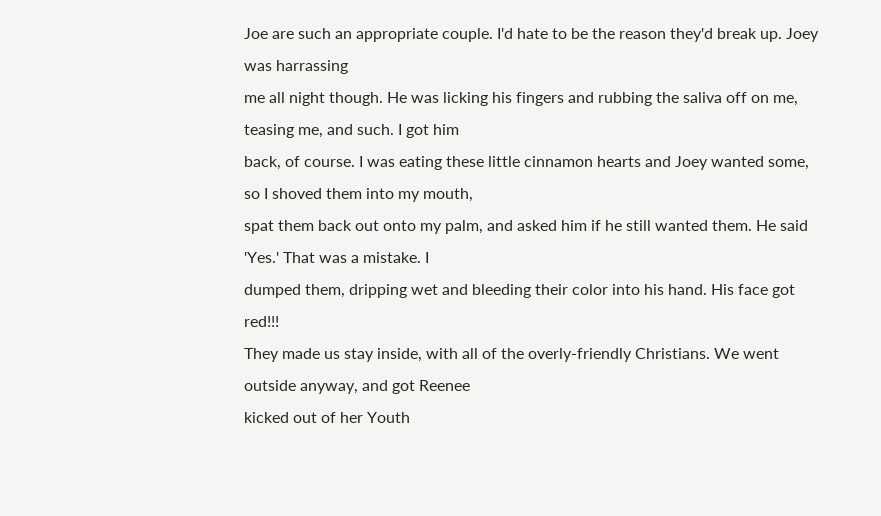Joe are such an appropriate couple. I'd hate to be the reason they'd break up. Joey was harrassing
me all night though. He was licking his fingers and rubbing the saliva off on me, teasing me, and such. I got him
back, of course. I was eating these little cinnamon hearts and Joey wanted some, so I shoved them into my mouth,
spat them back out onto my palm, and asked him if he still wanted them. He said 'Yes.' That was a mistake. I
dumped them, dripping wet and bleeding their color into his hand. His face got red!!!
They made us stay inside, with all of the overly-friendly Christians. We went outside anyway, and got Reenee
kicked out of her Youth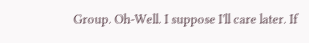Group. Oh-Well. I suppose I'll care later. If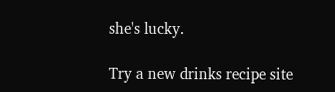she's lucky.

Try a new drinks recipe site